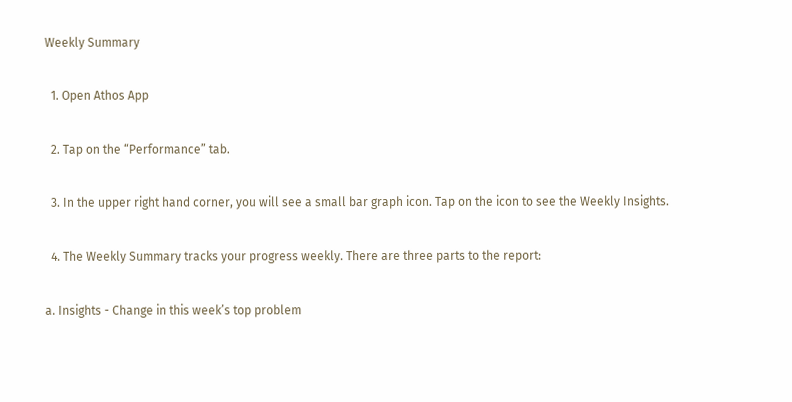Weekly Summary

  1. Open Athos App

  2. Tap on the “Performance” tab.

  3. In the upper right hand corner, you will see a small bar graph icon. Tap on the icon to see the Weekly Insights.

  4. The Weekly Summary tracks your progress weekly. There are three parts to the report:

a. Insights - Change in this week’s top problem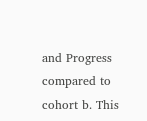and Progress compared to cohort b. This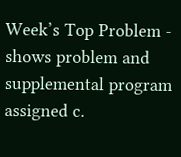Week’s Top Problem - shows problem and supplemental program assigned c.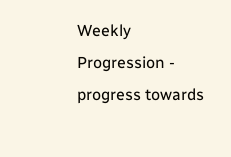Weekly Progression - progress towards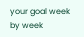your goal week by week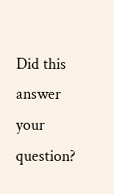Did this answer your question?